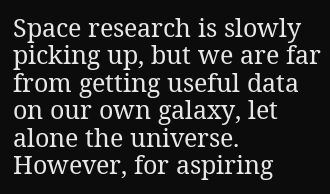Space research is slowly picking up, but we are far from getting useful data on our own galaxy, let alone the universe. However, for aspiring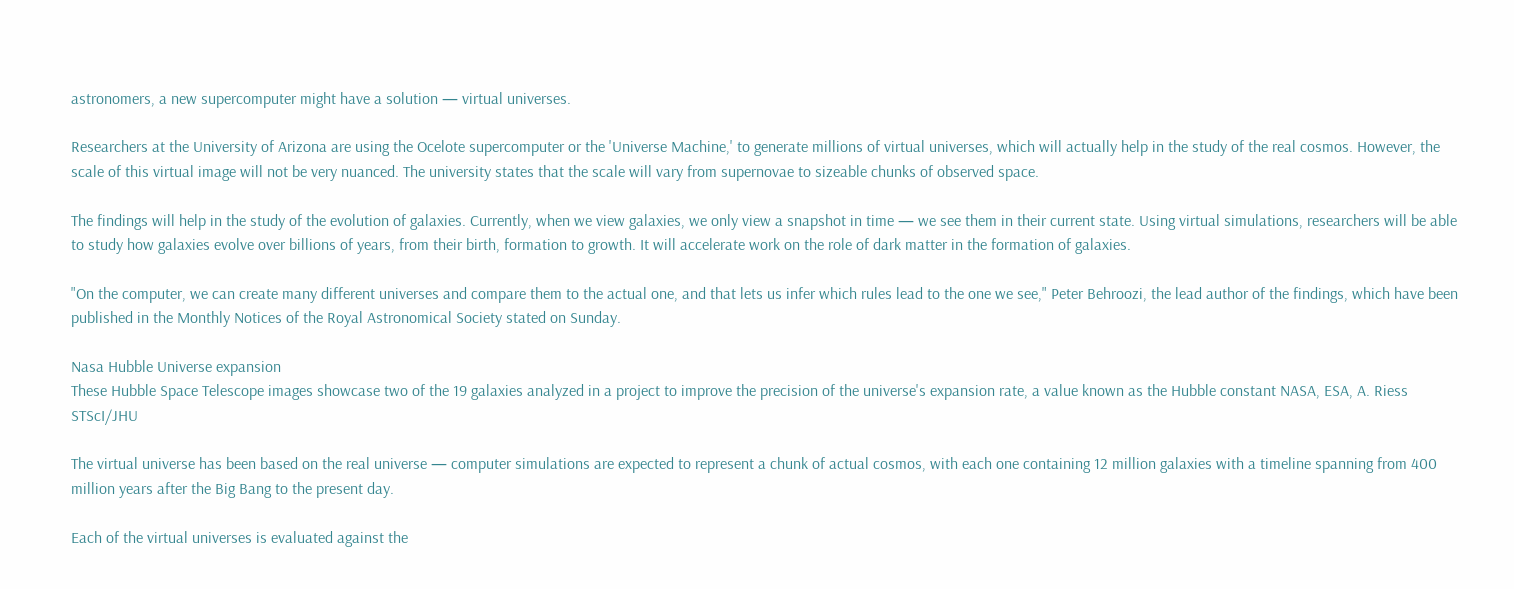astronomers, a new supercomputer might have a solution — virtual universes.

Researchers at the University of Arizona are using the Ocelote supercomputer or the 'Universe Machine,' to generate millions of virtual universes, which will actually help in the study of the real cosmos. However, the scale of this virtual image will not be very nuanced. The university states that the scale will vary from supernovae to sizeable chunks of observed space.

The findings will help in the study of the evolution of galaxies. Currently, when we view galaxies, we only view a snapshot in time — we see them in their current state. Using virtual simulations, researchers will be able to study how galaxies evolve over billions of years, from their birth, formation to growth. It will accelerate work on the role of dark matter in the formation of galaxies.

"On the computer, we can create many different universes and compare them to the actual one, and that lets us infer which rules lead to the one we see," Peter Behroozi, the lead author of the findings, which have been published in the Monthly Notices of the Royal Astronomical Society stated on Sunday.

Nasa Hubble Universe expansion
These Hubble Space Telescope images showcase two of the 19 galaxies analyzed in a project to improve the precision of the universe's expansion rate, a value known as the Hubble constant NASA, ESA, A. Riess STScI/JHU

The virtual universe has been based on the real universe — computer simulations are expected to represent a chunk of actual cosmos, with each one containing 12 million galaxies with a timeline spanning from 400 million years after the Big Bang to the present day.

Each of the virtual universes is evaluated against the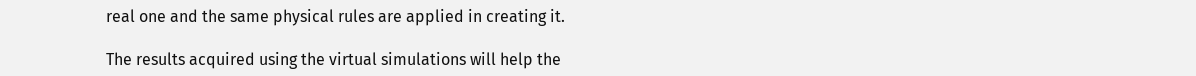real one and the same physical rules are applied in creating it.

The results acquired using the virtual simulations will help the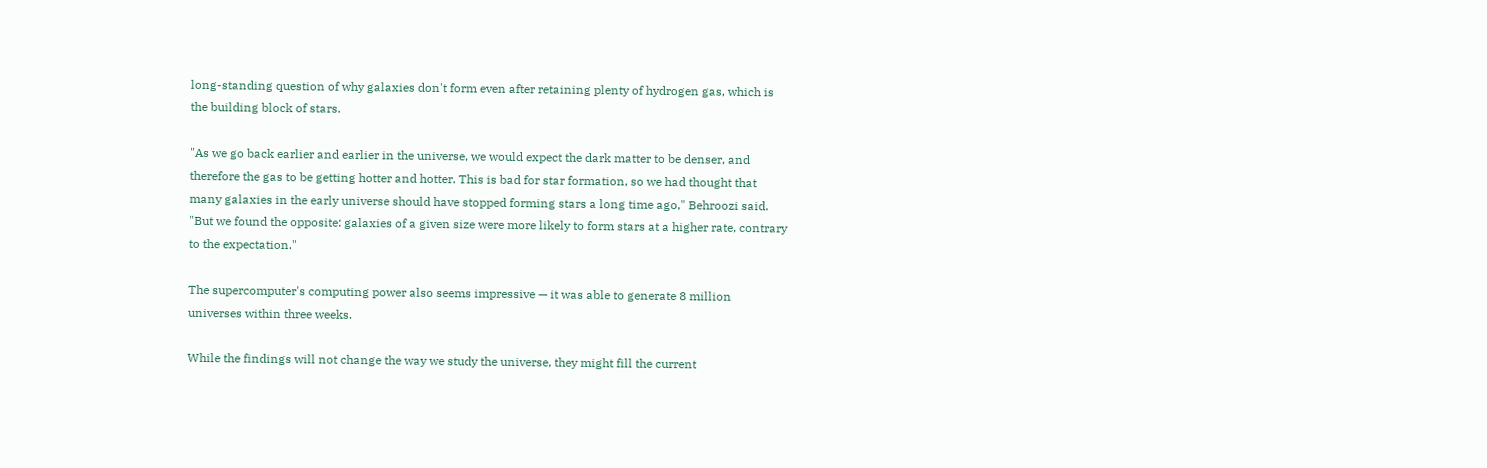long-standing question of why galaxies don't form even after retaining plenty of hydrogen gas, which is the building block of stars.

"As we go back earlier and earlier in the universe, we would expect the dark matter to be denser, and therefore the gas to be getting hotter and hotter. This is bad for star formation, so we had thought that many galaxies in the early universe should have stopped forming stars a long time ago," Behroozi said. "But we found the opposite: galaxies of a given size were more likely to form stars at a higher rate, contrary to the expectation."

The supercomputer's computing power also seems impressive — it was able to generate 8 million universes within three weeks.

While the findings will not change the way we study the universe, they might fill the current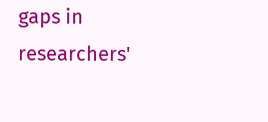gaps in researchers'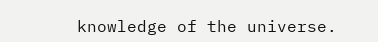knowledge of the universe.